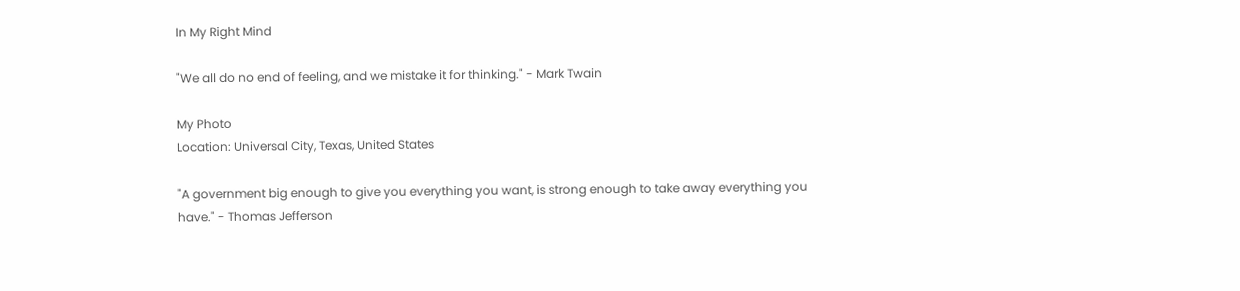In My Right Mind

"We all do no end of feeling, and we mistake it for thinking." - Mark Twain

My Photo
Location: Universal City, Texas, United States

"A government big enough to give you everything you want, is strong enough to take away everything you have." - Thomas Jefferson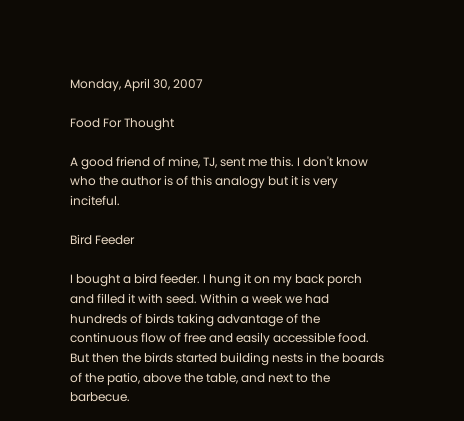Monday, April 30, 2007

Food For Thought

A good friend of mine, TJ, sent me this. I don't know who the author is of this analogy but it is very inciteful.

Bird Feeder

I bought a bird feeder. I hung it on my back porch and filled it with seed. Within a week we had hundreds of birds taking advantage of the continuous flow of free and easily accessible food. But then the birds started building nests in the boards of the patio, above the table, and next to the barbecue.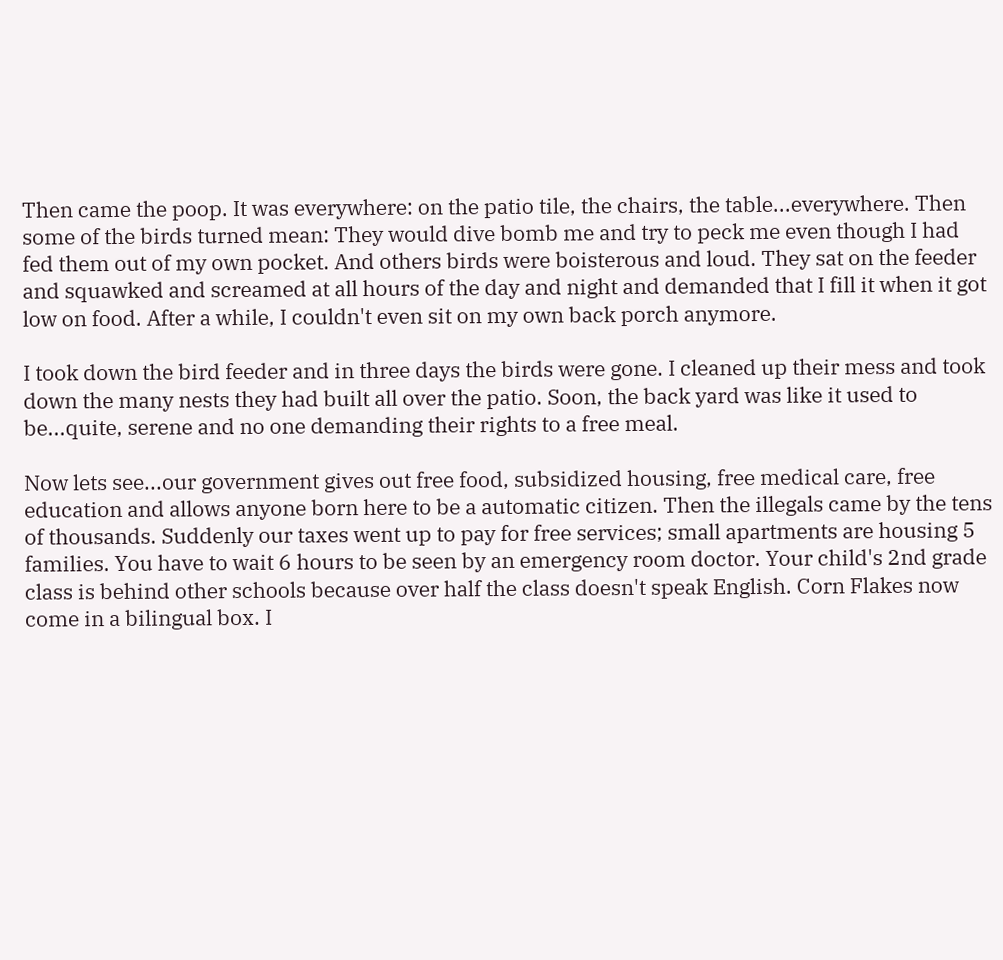Then came the poop. It was everywhere: on the patio tile, the chairs, the table...everywhere. Then some of the birds turned mean: They would dive bomb me and try to peck me even though I had fed them out of my own pocket. And others birds were boisterous and loud. They sat on the feeder and squawked and screamed at all hours of the day and night and demanded that I fill it when it got low on food. After a while, I couldn't even sit on my own back porch anymore.

I took down the bird feeder and in three days the birds were gone. I cleaned up their mess and took down the many nests they had built all over the patio. Soon, the back yard was like it used to be...quite, serene and no one demanding their rights to a free meal.

Now lets see...our government gives out free food, subsidized housing, free medical care, free education and allows anyone born here to be a automatic citizen. Then the illegals came by the tens of thousands. Suddenly our taxes went up to pay for free services; small apartments are housing 5 families. You have to wait 6 hours to be seen by an emergency room doctor. Your child's 2nd grade class is behind other schools because over half the class doesn't speak English. Corn Flakes now come in a bilingual box. I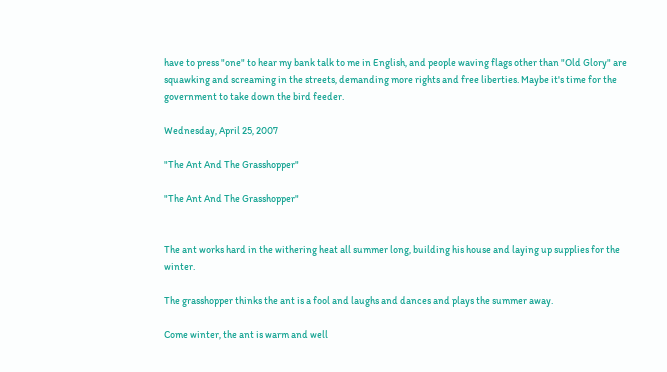have to press "one" to hear my bank talk to me in English, and people waving flags other than "Old Glory" are squawking and screaming in the streets, demanding more rights and free liberties. Maybe it's time for the government to take down the bird feeder.

Wednesday, April 25, 2007

"The Ant And The Grasshopper"

"The Ant And The Grasshopper"


The ant works hard in the withering heat all summer long, building his house and laying up supplies for the winter.

The grasshopper thinks the ant is a fool and laughs and dances and plays the summer away.

Come winter, the ant is warm and well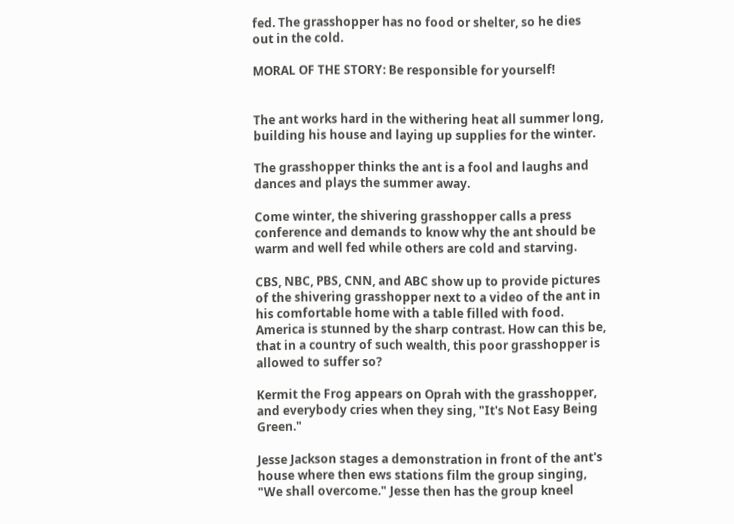fed. The grasshopper has no food or shelter, so he dies out in the cold.

MORAL OF THE STORY: Be responsible for yourself!


The ant works hard in the withering heat all summer long, building his house and laying up supplies for the winter.

The grasshopper thinks the ant is a fool and laughs and dances and plays the summer away.

Come winter, the shivering grasshopper calls a press conference and demands to know why the ant should be warm and well fed while others are cold and starving.

CBS, NBC, PBS, CNN, and ABC show up to provide pictures of the shivering grasshopper next to a video of the ant in his comfortable home with a table filled with food. America is stunned by the sharp contrast. How can this be, that in a country of such wealth, this poor grasshopper is allowed to suffer so?

Kermit the Frog appears on Oprah with the grasshopper, and everybody cries when they sing, "It's Not Easy Being Green."

Jesse Jackson stages a demonstration in front of the ant's house where then ews stations film the group singing, "We shall overcome." Jesse then has the group kneel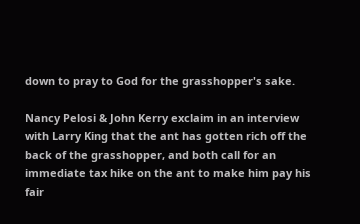down to pray to God for the grasshopper's sake.

Nancy Pelosi & John Kerry exclaim in an interview with Larry King that the ant has gotten rich off the back of the grasshopper, and both call for an immediate tax hike on the ant to make him pay his fair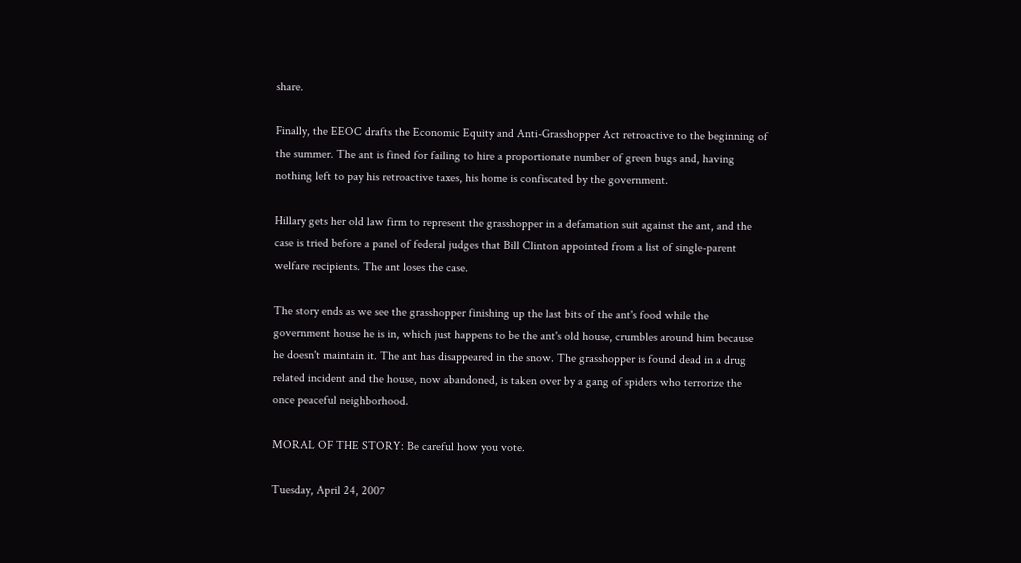share.

Finally, the EEOC drafts the Economic Equity and Anti-Grasshopper Act retroactive to the beginning of the summer. The ant is fined for failing to hire a proportionate number of green bugs and, having nothing left to pay his retroactive taxes, his home is confiscated by the government.

Hillary gets her old law firm to represent the grasshopper in a defamation suit against the ant, and the case is tried before a panel of federal judges that Bill Clinton appointed from a list of single-parent welfare recipients. The ant loses the case.

The story ends as we see the grasshopper finishing up the last bits of the ant's food while the government house he is in, which just happens to be the ant's old house, crumbles around him because he doesn't maintain it. The ant has disappeared in the snow. The grasshopper is found dead in a drug related incident and the house, now abandoned, is taken over by a gang of spiders who terrorize the once peaceful neighborhood.

MORAL OF THE STORY: Be careful how you vote.

Tuesday, April 24, 2007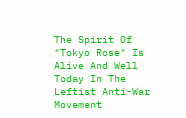The Spirit Of "Tokyo Rose" Is Alive And Well Today In The Leftist Anti-War Movement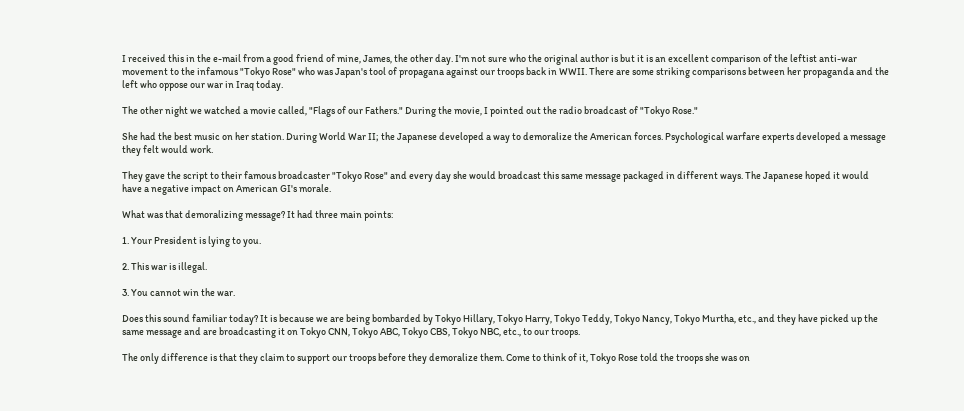I received this in the e-mail from a good friend of mine, James, the other day. I'm not sure who the original author is but it is an excellent comparison of the leftist anti-war movement to the infamous "Tokyo Rose" who was Japan's tool of propagana against our troops back in WWII. There are some striking comparisons between her propaganda and the left who oppose our war in Iraq today.

The other night we watched a movie called, "Flags of our Fathers." During the movie, I pointed out the radio broadcast of "Tokyo Rose."

She had the best music on her station. During World War II; the Japanese developed a way to demoralize the American forces. Psychological warfare experts developed a message they felt would work.

They gave the script to their famous broadcaster "Tokyo Rose" and every day she would broadcast this same message packaged in different ways. The Japanese hoped it would have a negative impact on American GI's morale.

What was that demoralizing message? It had three main points:

1. Your President is lying to you.

2. This war is illegal.

3. You cannot win the war.

Does this sound familiar today? It is because we are being bombarded by Tokyo Hillary, Tokyo Harry, Tokyo Teddy, Tokyo Nancy, Tokyo Murtha, etc., and they have picked up the same message and are broadcasting it on Tokyo CNN, Tokyo ABC, Tokyo CBS, Tokyo NBC, etc., to our troops.

The only difference is that they claim to support our troops before they demoralize them. Come to think of it, Tokyo Rose told the troops she was on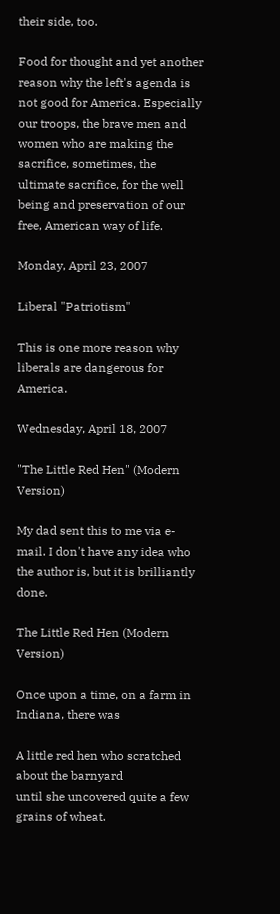their side, too.

Food for thought and yet another reason why the left's agenda is not good for America. Especially our troops, the brave men and women who are making the sacrifice, sometimes, the ultimate sacrifice, for the well being and preservation of our free, American way of life.

Monday, April 23, 2007

Liberal "Patriotism"

This is one more reason why liberals are dangerous for America.

Wednesday, April 18, 2007

"The Little Red Hen" (Modern Version)

My dad sent this to me via e-mail. I don't have any idea who the author is, but it is brilliantly done.

The Little Red Hen (Modern Version)

Once upon a time, on a farm in Indiana, there was

A little red hen who scratched about the barnyard
until she uncovered quite a few grains of wheat.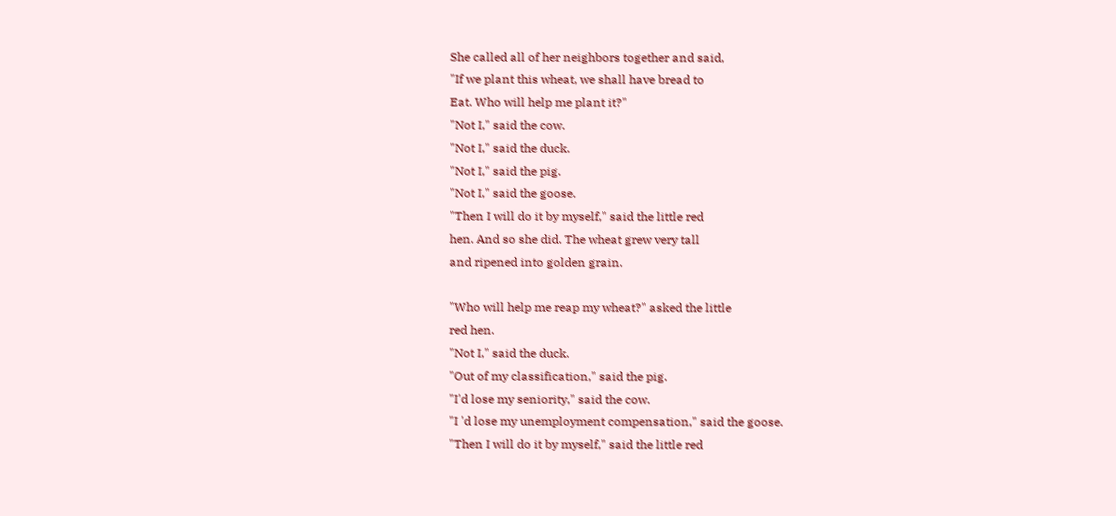She called all of her neighbors together and said,
"If we plant this wheat, we shall have bread to
Eat. Who will help me plant it?"
"Not I," said the cow.
"Not I," said the duck.
"Not I," said the pig.
"Not I," said the goose.
"Then I will do it by myself," said the little red
hen. And so she did. The wheat grew very tall
and ripened into golden grain.

"Who will help me reap my wheat?" asked the little
red hen.
"Not I," said the duck.
"Out of my classification," said the pig.
"I'd lose my seniority," said the cow.
"I 'd lose my unemployment compensation," said the goose.
"Then I will do it by myself," said the little red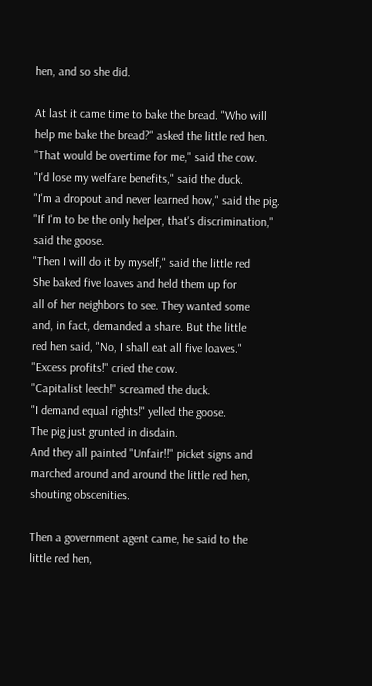hen, and so she did.

At last it came time to bake the bread. "Who will
help me bake the bread?" asked the little red hen.
"That would be overtime for me," said the cow.
"I'd lose my welfare benefits," said the duck.
"I'm a dropout and never learned how," said the pig.
"If I'm to be the only helper, that's discrimination,"
said the goose.
"Then I will do it by myself," said the little red
She baked five loaves and held them up for
all of her neighbors to see. They wanted some
and, in fact, demanded a share. But the little
red hen said, "No, I shall eat all five loaves."
"Excess profits!" cried the cow.
"Capitalist leech!" screamed the duck.
"I demand equal rights!" yelled the goose.
The pig just grunted in disdain.
And they all painted "Unfair!!" picket signs and
marched around and around the little red hen,
shouting obscenities.

Then a government agent came, he said to the
little red hen,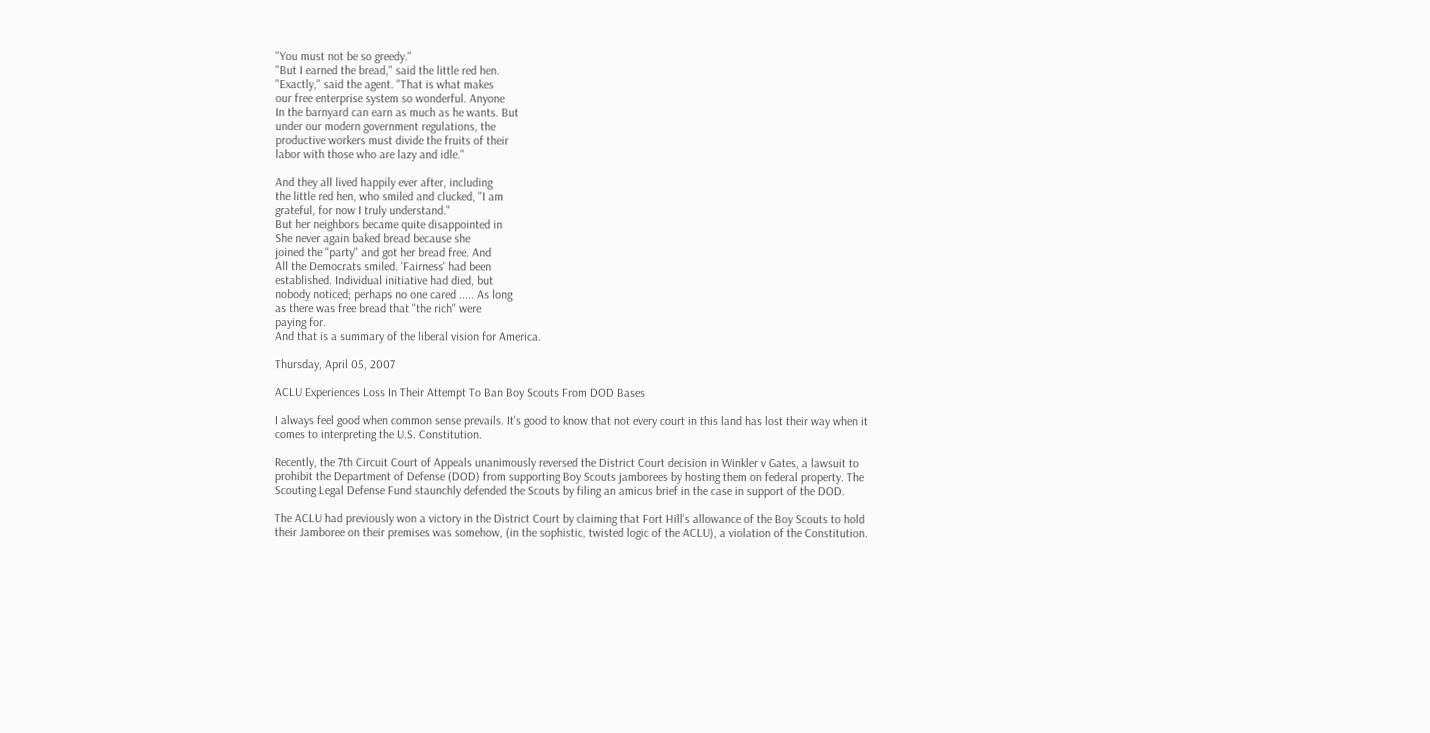"You must not be so greedy."
"But I earned the bread," said the little red hen.
"Exactly," said the agent. "That is what makes
our free enterprise system so wonderful. Anyone
In the barnyard can earn as much as he wants. But
under our modern government regulations, the
productive workers must divide the fruits of their
labor with those who are lazy and idle."

And they all lived happily ever after, including
the little red hen, who smiled and clucked, "I am
grateful, for now I truly understand."
But her neighbors became quite disappointed in
She never again baked bread because she
joined the "party" and got her bread free. And
All the Democrats smiled. 'Fairness' had been
established. Individual initiative had died, but
nobody noticed; perhaps no one cared ..... As long
as there was free bread that "the rich" were
paying for.
And that is a summary of the liberal vision for America.

Thursday, April 05, 2007

ACLU Experiences Loss In Their Attempt To Ban Boy Scouts From DOD Bases

I always feel good when common sense prevails. It's good to know that not every court in this land has lost their way when it comes to interpreting the U.S. Constitution.

Recently, the 7th Circuit Court of Appeals unanimously reversed the District Court decision in Winkler v Gates, a lawsuit to prohibit the Department of Defense (DOD) from supporting Boy Scouts jamborees by hosting them on federal property. The Scouting Legal Defense Fund staunchly defended the Scouts by filing an amicus brief in the case in support of the DOD.

The ACLU had previously won a victory in the District Court by claiming that Fort Hill's allowance of the Boy Scouts to hold their Jamboree on their premises was somehow, (in the sophistic, twisted logic of the ACLU), a violation of the Constitution.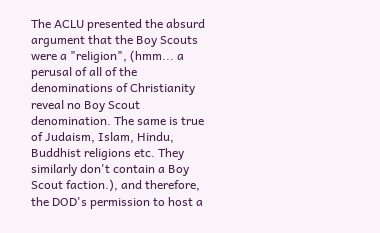The ACLU presented the absurd argument that the Boy Scouts were a "religion", (hmm... a perusal of all of the denominations of Christianity reveal no Boy Scout denomination. The same is true of Judaism, Islam, Hindu, Buddhist religions etc. They similarly don't contain a Boy Scout faction.), and therefore, the DOD's permission to host a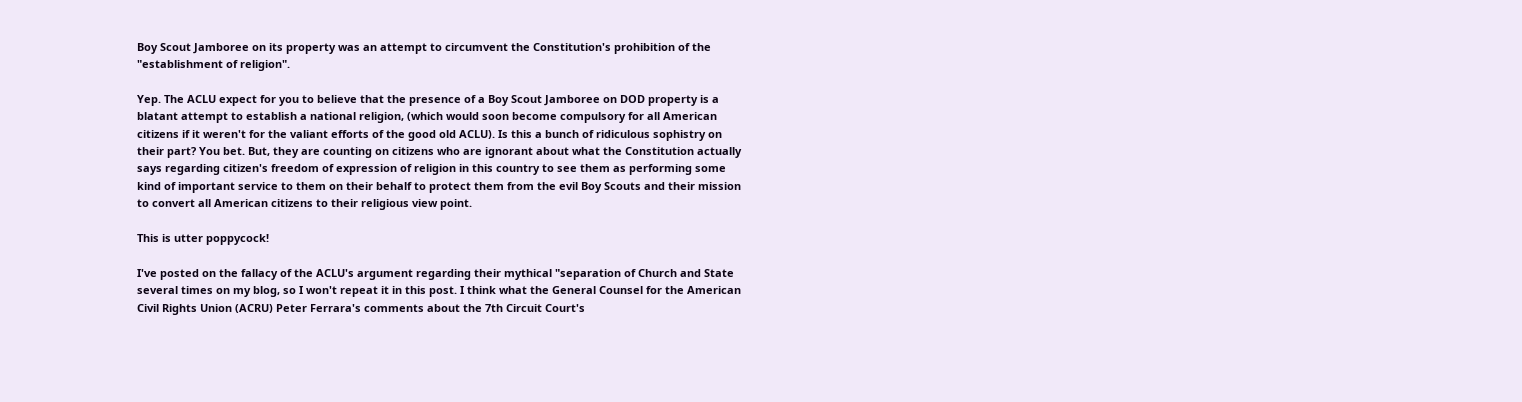Boy Scout Jamboree on its property was an attempt to circumvent the Constitution's prohibition of the "establishment of religion".

Yep. The ACLU expect for you to believe that the presence of a Boy Scout Jamboree on DOD property is a blatant attempt to establish a national religion, (which would soon become compulsory for all American citizens if it weren't for the valiant efforts of the good old ACLU). Is this a bunch of ridiculous sophistry on their part? You bet. But, they are counting on citizens who are ignorant about what the Constitution actually says regarding citizen's freedom of expression of religion in this country to see them as performing some kind of important service to them on their behalf to protect them from the evil Boy Scouts and their mission to convert all American citizens to their religious view point.

This is utter poppycock!

I've posted on the fallacy of the ACLU's argument regarding their mythical "separation of Church and State several times on my blog, so I won't repeat it in this post. I think what the General Counsel for the American Civil Rights Union (ACRU) Peter Ferrara's comments about the 7th Circuit Court's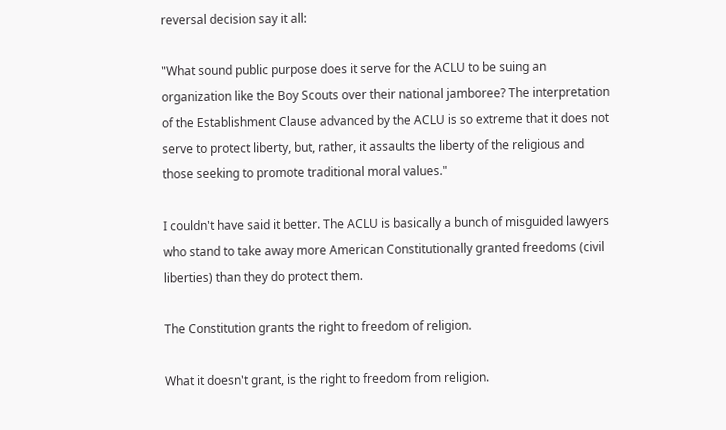reversal decision say it all:

"What sound public purpose does it serve for the ACLU to be suing an organization like the Boy Scouts over their national jamboree? The interpretation of the Establishment Clause advanced by the ACLU is so extreme that it does not serve to protect liberty, but, rather, it assaults the liberty of the religious and those seeking to promote traditional moral values."

I couldn't have said it better. The ACLU is basically a bunch of misguided lawyers who stand to take away more American Constitutionally granted freedoms (civil liberties) than they do protect them.

The Constitution grants the right to freedom of religion.

What it doesn't grant, is the right to freedom from religion.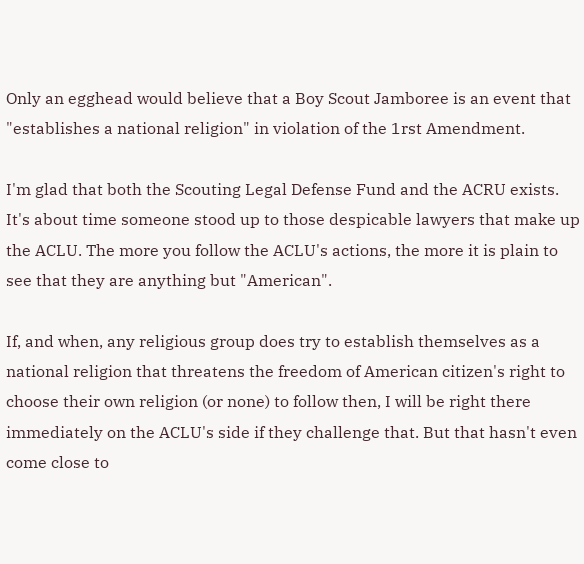Only an egghead would believe that a Boy Scout Jamboree is an event that "establishes a national religion" in violation of the 1rst Amendment.

I'm glad that both the Scouting Legal Defense Fund and the ACRU exists. It's about time someone stood up to those despicable lawyers that make up the ACLU. The more you follow the ACLU's actions, the more it is plain to see that they are anything but "American".

If, and when, any religious group does try to establish themselves as a national religion that threatens the freedom of American citizen's right to choose their own religion (or none) to follow then, I will be right there immediately on the ACLU's side if they challenge that. But that hasn't even come close to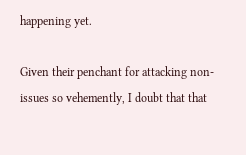happening yet.

Given their penchant for attacking non-issues so vehemently, I doubt that that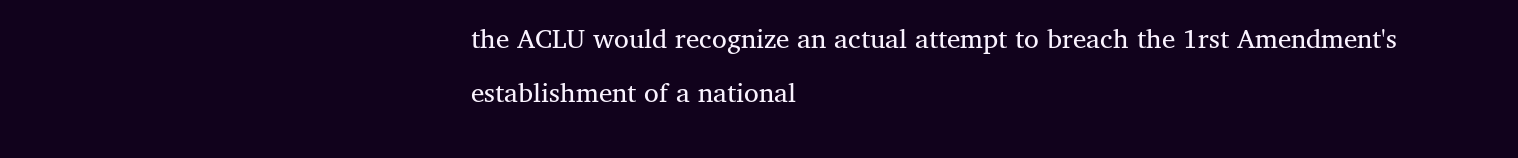the ACLU would recognize an actual attempt to breach the 1rst Amendment's establishment of a national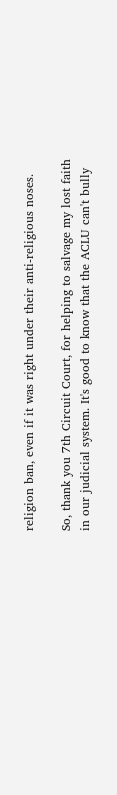religion ban, even if it was right under their anti-religious noses.

So, thank you 7th Circuit Court, for helping to salvage my lost faith in our judicial system. It's good to know that the ACLU can't bully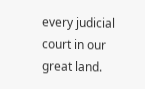every judicial court in our great land.